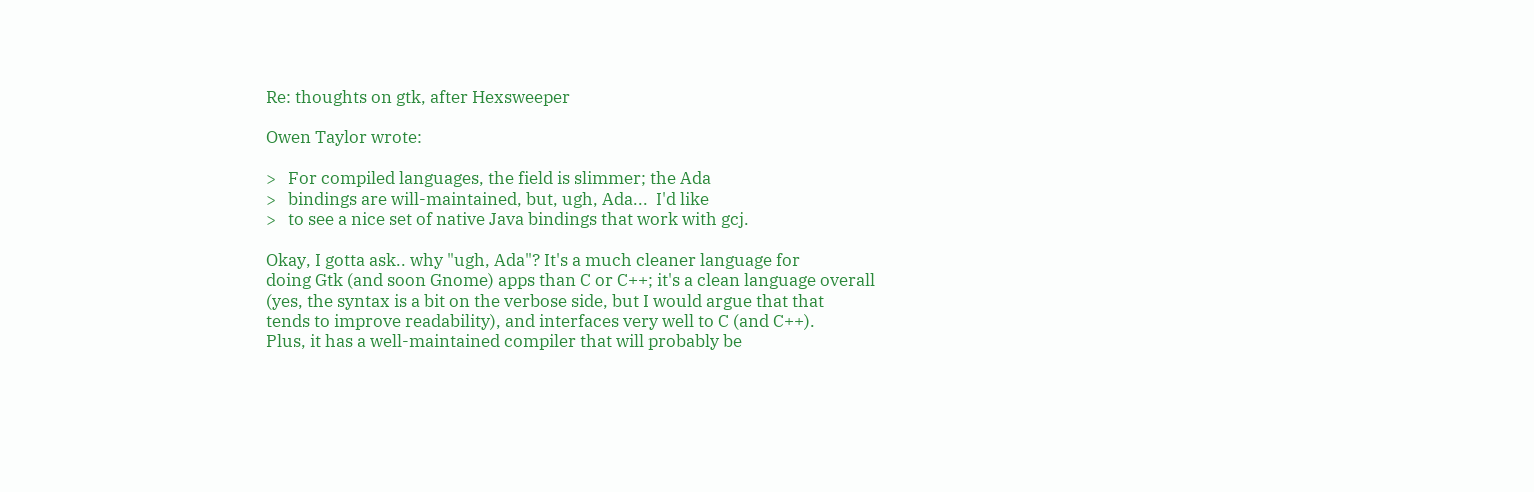Re: thoughts on gtk, after Hexsweeper

Owen Taylor wrote:

>   For compiled languages, the field is slimmer; the Ada
>   bindings are will-maintained, but, ugh, Ada...  I'd like
>   to see a nice set of native Java bindings that work with gcj.

Okay, I gotta ask.. why "ugh, Ada"? It's a much cleaner language for
doing Gtk (and soon Gnome) apps than C or C++; it's a clean language overall
(yes, the syntax is a bit on the verbose side, but I would argue that that
tends to improve readability), and interfaces very well to C (and C++).
Plus, it has a well-maintained compiler that will probably be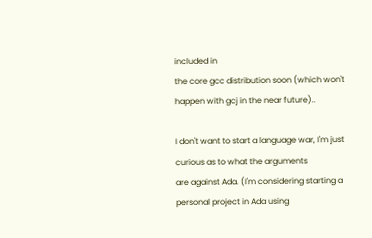included in
the core gcc distribution soon (which won't happen with gcj in the near future)..

I don't want to start a language war, I'm just curious as to what the arguments
are against Ada. (I'm considering starting a personal project in Ada using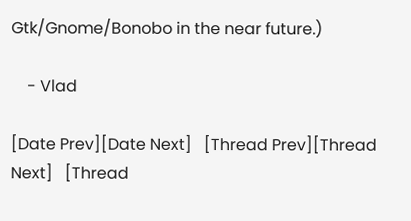Gtk/Gnome/Bonobo in the near future.)

    - Vlad

[Date Prev][Date Next]   [Thread Prev][Thread Next]   [Thread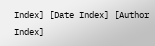Index] [Date Index] [Author Index]